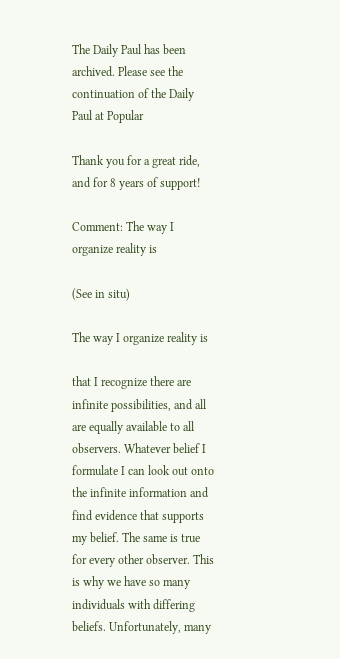The Daily Paul has been archived. Please see the continuation of the Daily Paul at Popular

Thank you for a great ride, and for 8 years of support!

Comment: The way I organize reality is

(See in situ)

The way I organize reality is

that I recognize there are infinite possibilities, and all are equally available to all observers. Whatever belief I formulate I can look out onto the infinite information and find evidence that supports my belief. The same is true for every other observer. This is why we have so many individuals with differing beliefs. Unfortunately, many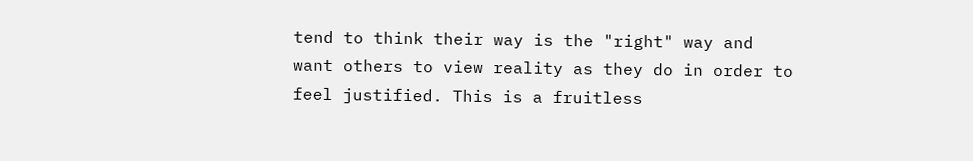tend to think their way is the "right" way and want others to view reality as they do in order to feel justified. This is a fruitless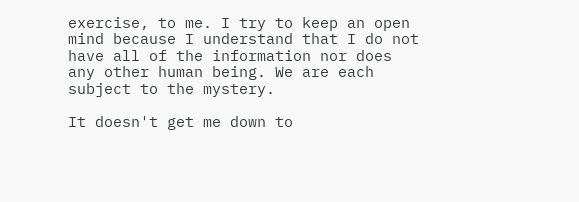exercise, to me. I try to keep an open mind because I understand that I do not have all of the information nor does any other human being. We are each subject to the mystery.

It doesn't get me down to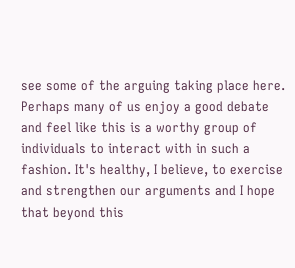see some of the arguing taking place here. Perhaps many of us enjoy a good debate and feel like this is a worthy group of individuals to interact with in such a fashion. It's healthy, I believe, to exercise and strengthen our arguments and I hope that beyond this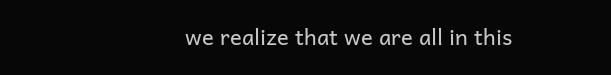we realize that we are all in this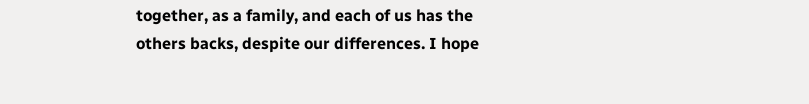together, as a family, and each of us has the others backs, despite our differences. I hope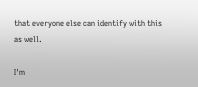that everyone else can identify with this as well.

I'm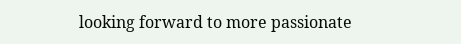looking forward to more passionate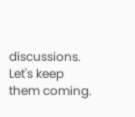discussions. Let's keep them coming.